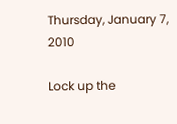Thursday, January 7, 2010

Lock up the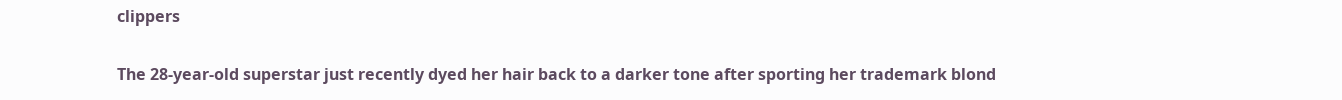clippers

The 28-year-old superstar just recently dyed her hair back to a darker tone after sporting her trademark blond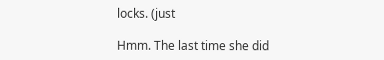locks. (just

Hmm. The last time she did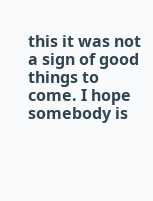this it was not a sign of good things to come. I hope somebody is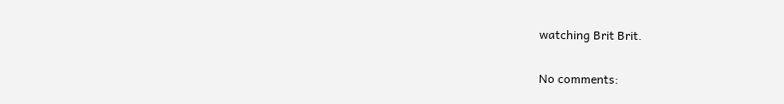watching Brit Brit.

No comments: